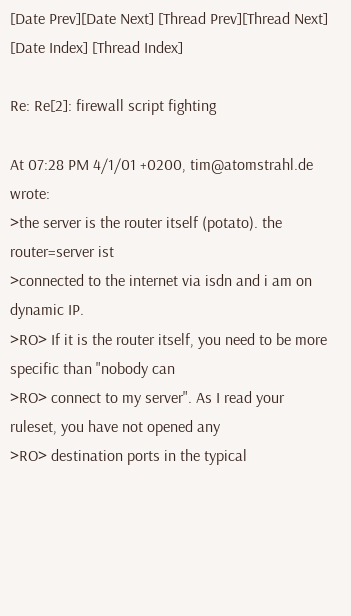[Date Prev][Date Next] [Thread Prev][Thread Next] [Date Index] [Thread Index]

Re: Re[2]: firewall script fighting

At 07:28 PM 4/1/01 +0200, tim@atomstrahl.de wrote:
>the server is the router itself (potato). the router=server ist
>connected to the internet via isdn and i am on dynamic IP.
>RO> If it is the router itself, you need to be more specific than "nobody can
>RO> connect to my server". As I read your ruleset, you have not opened any
>RO> destination ports in the typical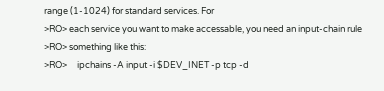range (1-1024) for standard services. For
>RO> each service you want to make accessable, you need an input-chain rule
>RO> something like this:
>RO>     ipchains -A input -i $DEV_INET -p tcp -d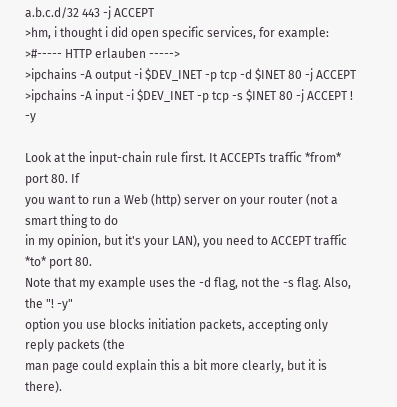a.b.c.d/32 443 -j ACCEPT
>hm, i thought i did open specific services, for example:
>#----- HTTP erlauben ----->
>ipchains -A output -i $DEV_INET -p tcp -d $INET 80 -j ACCEPT
>ipchains -A input -i $DEV_INET -p tcp -s $INET 80 -j ACCEPT ! -y

Look at the input-chain rule first. It ACCEPTs traffic *from* port 80. If
you want to run a Web (http) server on your router (not a smart thing to do
in my opinion, but it's your LAN), you need to ACCEPT traffic *to* port 80.
Note that my example uses the -d flag, not the -s flag. Also, the "! -y"
option you use blocks initiation packets, accepting only reply packets (the
man page could explain this a bit more clearly, but it is there).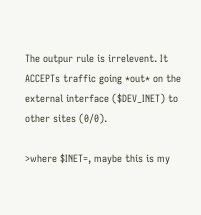The outpur rule is irrelevent. It ACCEPTs traffic going *out* on the
external interface ($DEV_INET) to other sites (0/0).

>where $INET=, maybe this is my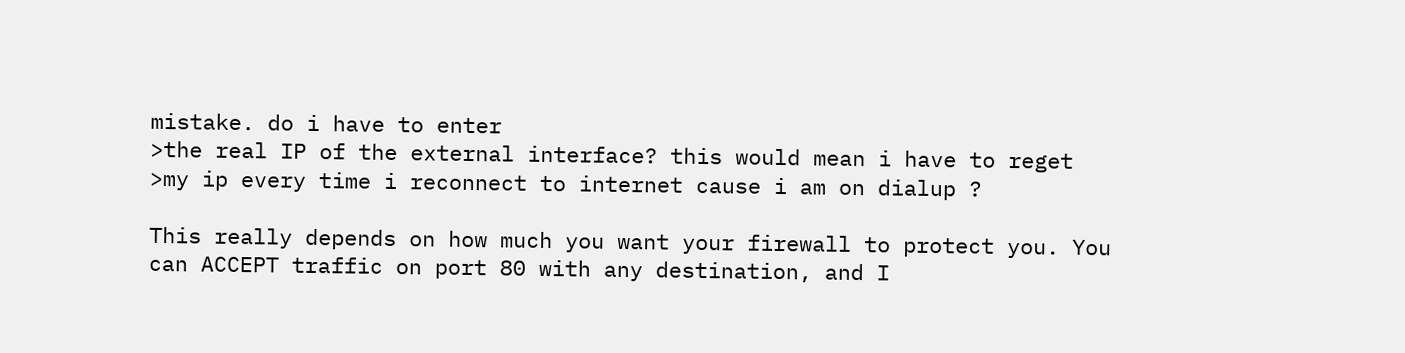mistake. do i have to enter
>the real IP of the external interface? this would mean i have to reget
>my ip every time i reconnect to internet cause i am on dialup ?

This really depends on how much you want your firewall to protect you. You
can ACCEPT traffic on port 80 with any destination, and I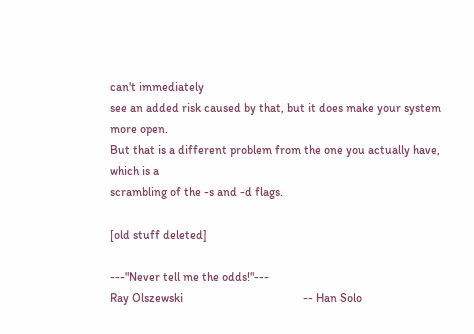can't immediately
see an added risk caused by that, but it does make your system more open.
But that is a different problem from the one you actually have, which is a
scrambling of the -s and -d flags.

[old stuff deleted]

---"Never tell me the odds!"---
Ray Olszewski                                        -- Han Solo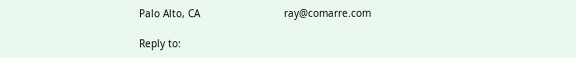Palo Alto, CA                            ray@comarre.com

Reply to: